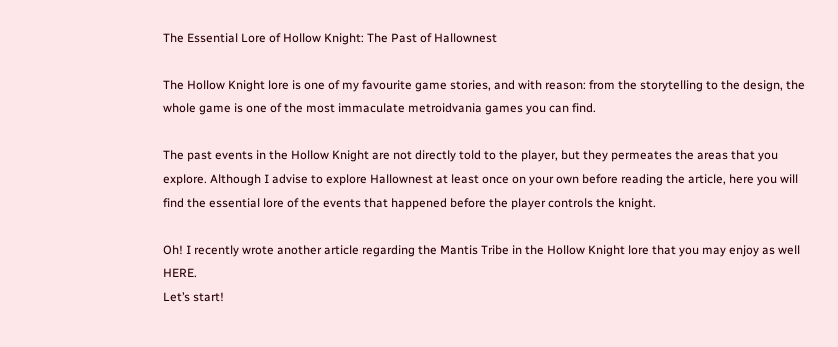The Essential Lore of Hollow Knight: The Past of Hallownest

The Hollow Knight lore is one of my favourite game stories, and with reason: from the storytelling to the design, the whole game is one of the most immaculate metroidvania games you can find.

The past events in the Hollow Knight are not directly told to the player, but they permeates the areas that you explore. Although I advise to explore Hallownest at least once on your own before reading the article, here you will find the essential lore of the events that happened before the player controls the knight.

Oh! I recently wrote another article regarding the Mantis Tribe in the Hollow Knight lore that you may enjoy as well HERE.
Let’s start!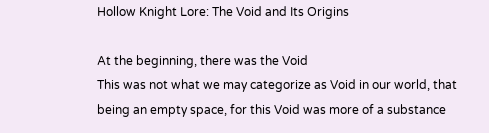Hollow Knight Lore: The Void and Its Origins

At the beginning, there was the Void
This was not what we may categorize as Void in our world, that being an empty space, for this Void was more of a substance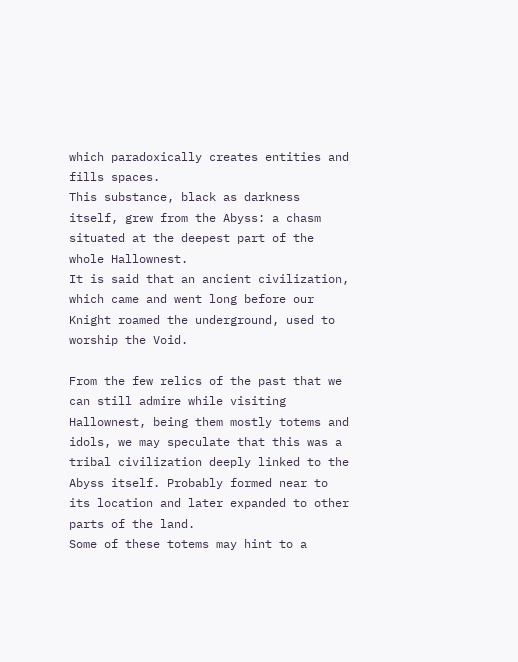which paradoxically creates entities and fills spaces.
This substance, black as darkness itself, grew from the Abyss: a chasm situated at the deepest part of the whole Hallownest.
It is said that an ancient civilization, which came and went long before our Knight roamed the underground, used to worship the Void.

From the few relics of the past that we can still admire while visiting Hallownest, being them mostly totems and idols, we may speculate that this was a tribal civilization deeply linked to the Abyss itself. Probably formed near to its location and later expanded to other parts of the land.
Some of these totems may hint to a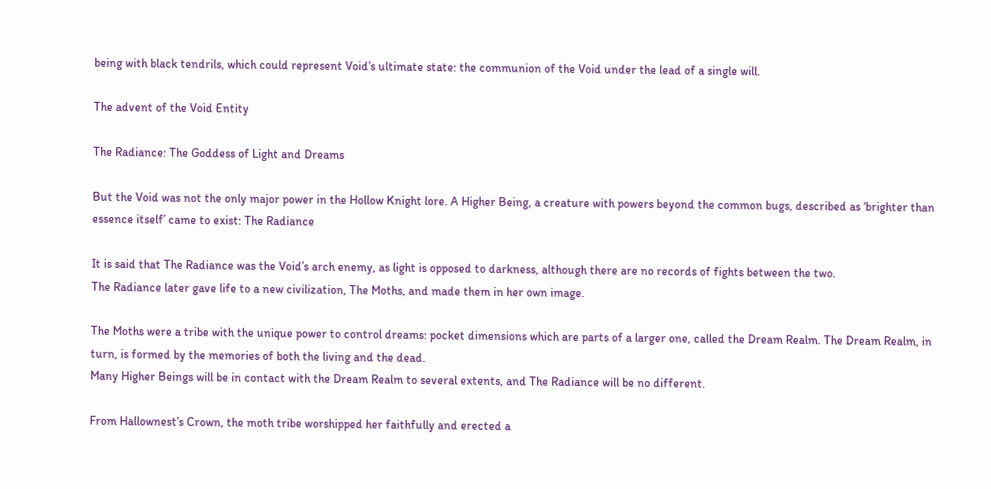being with black tendrils, which could represent Void’s ultimate state: the communion of the Void under the lead of a single will.

The advent of the Void Entity

The Radiance: The Goddess of Light and Dreams

But the Void was not the only major power in the Hollow Knight lore. A Higher Being, a creature with powers beyond the common bugs, described as ‘brighter than essence itself’ came to exist: The Radiance

It is said that The Radiance was the Void’s arch enemy, as light is opposed to darkness, although there are no records of fights between the two.
The Radiance later gave life to a new civilization, The Moths, and made them in her own image.

The Moths were a tribe with the unique power to control dreams: pocket dimensions which are parts of a larger one, called the Dream Realm. The Dream Realm, in turn, is formed by the memories of both the living and the dead.
Many Higher Beings will be in contact with the Dream Realm to several extents, and The Radiance will be no different.

From Hallownest’s Crown, the moth tribe worshipped her faithfully and erected a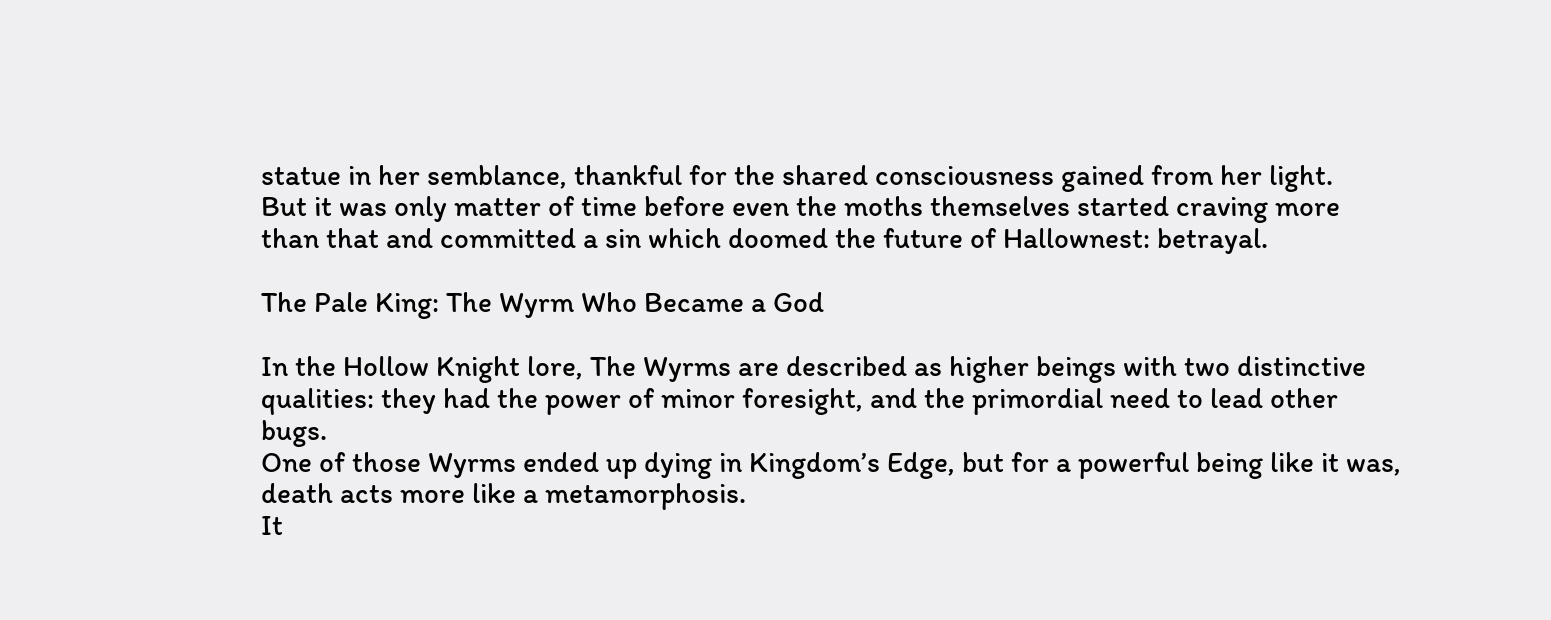statue in her semblance, thankful for the shared consciousness gained from her light.
But it was only matter of time before even the moths themselves started craving more than that and committed a sin which doomed the future of Hallownest: betrayal.

The Pale King: The Wyrm Who Became a God

In the Hollow Knight lore, The Wyrms are described as higher beings with two distinctive qualities: they had the power of minor foresight, and the primordial need to lead other bugs.
One of those Wyrms ended up dying in Kingdom’s Edge, but for a powerful being like it was, death acts more like a metamorphosis.
It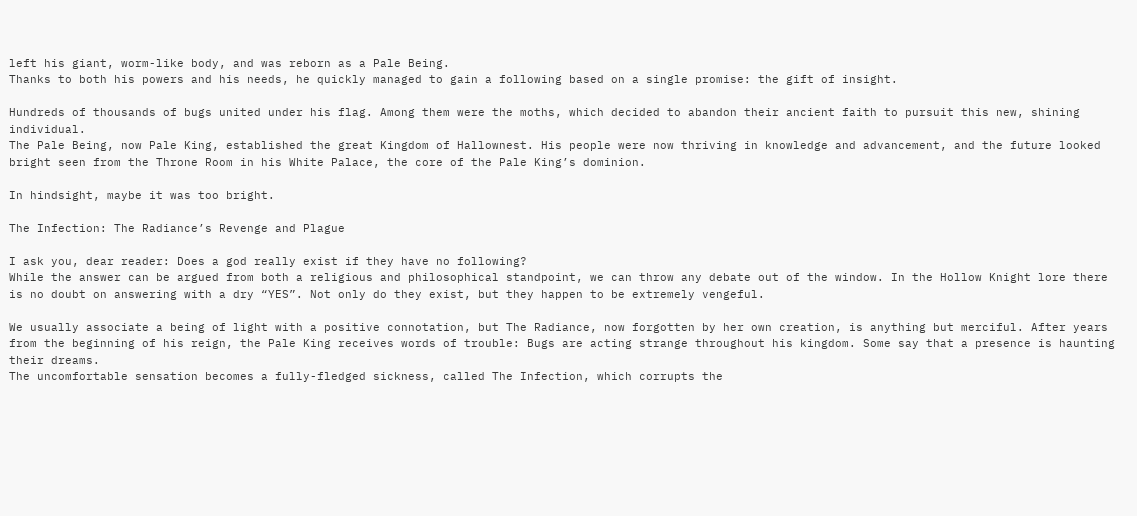left his giant, worm-like body, and was reborn as a Pale Being.
Thanks to both his powers and his needs, he quickly managed to gain a following based on a single promise: the gift of insight.

Hundreds of thousands of bugs united under his flag. Among them were the moths, which decided to abandon their ancient faith to pursuit this new, shining individual.
The Pale Being, now Pale King, established the great Kingdom of Hallownest. His people were now thriving in knowledge and advancement, and the future looked bright seen from the Throne Room in his White Palace, the core of the Pale King’s dominion.

In hindsight, maybe it was too bright.

The Infection: The Radiance’s Revenge and Plague

I ask you, dear reader: Does a god really exist if they have no following?
While the answer can be argued from both a religious and philosophical standpoint, we can throw any debate out of the window. In the Hollow Knight lore there is no doubt on answering with a dry “YES”. Not only do they exist, but they happen to be extremely vengeful.

We usually associate a being of light with a positive connotation, but The Radiance, now forgotten by her own creation, is anything but merciful. After years from the beginning of his reign, the Pale King receives words of trouble: Bugs are acting strange throughout his kingdom. Some say that a presence is haunting their dreams.
The uncomfortable sensation becomes a fully-fledged sickness, called The Infection, which corrupts the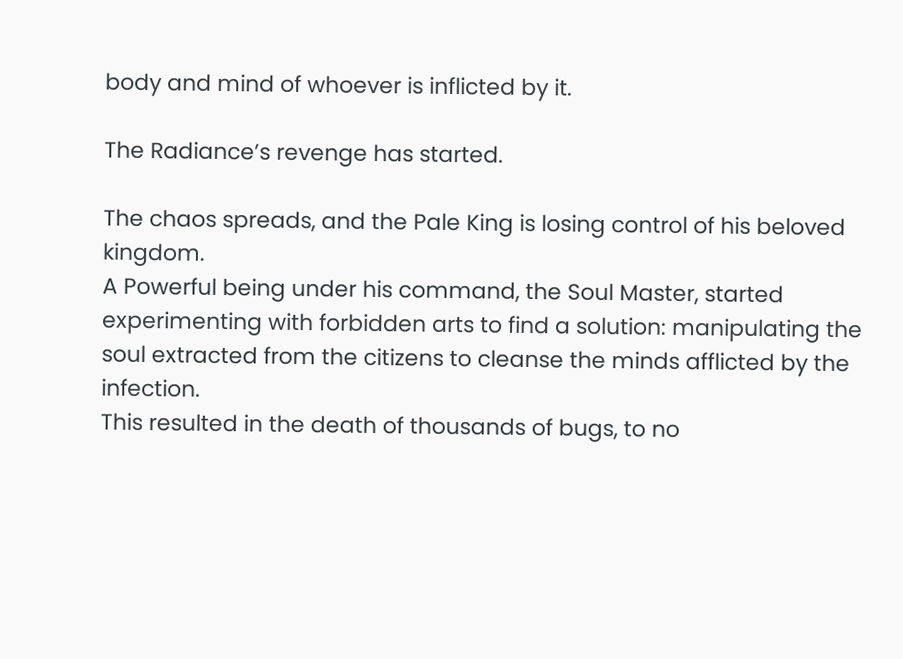body and mind of whoever is inflicted by it.

The Radiance’s revenge has started.

The chaos spreads, and the Pale King is losing control of his beloved kingdom.
A Powerful being under his command, the Soul Master, started experimenting with forbidden arts to find a solution: manipulating the soul extracted from the citizens to cleanse the minds afflicted by the infection.
This resulted in the death of thousands of bugs, to no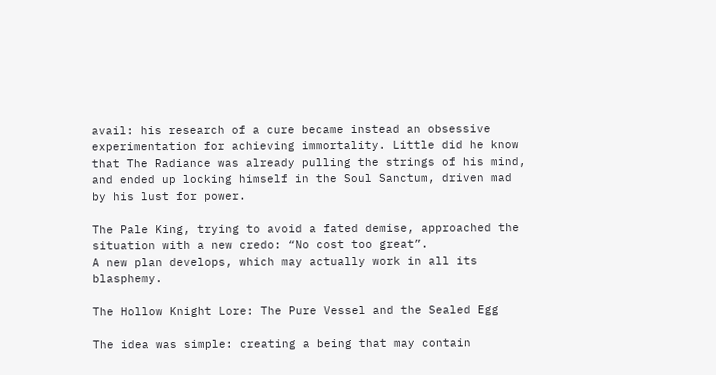avail: his research of a cure became instead an obsessive experimentation for achieving immortality. Little did he know that The Radiance was already pulling the strings of his mind, and ended up locking himself in the Soul Sanctum, driven mad by his lust for power.

The Pale King, trying to avoid a fated demise, approached the situation with a new credo: “No cost too great”.
A new plan develops, which may actually work in all its blasphemy.

The Hollow Knight Lore: The Pure Vessel and the Sealed Egg

The idea was simple: creating a being that may contain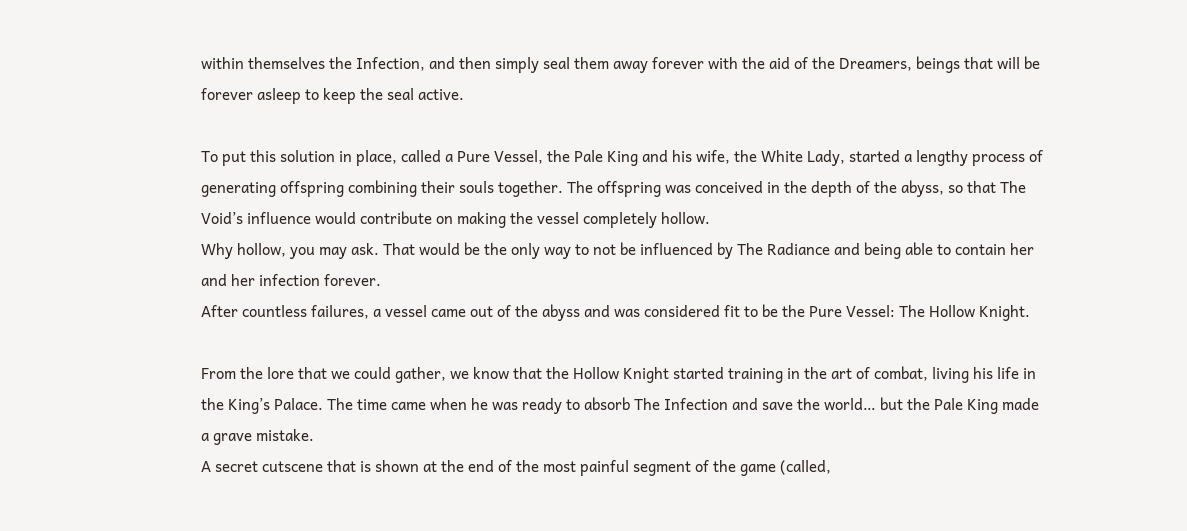within themselves the Infection, and then simply seal them away forever with the aid of the Dreamers, beings that will be forever asleep to keep the seal active.

To put this solution in place, called a Pure Vessel, the Pale King and his wife, the White Lady, started a lengthy process of generating offspring combining their souls together. The offspring was conceived in the depth of the abyss, so that The Void’s influence would contribute on making the vessel completely hollow.
Why hollow, you may ask. That would be the only way to not be influenced by The Radiance and being able to contain her and her infection forever.
After countless failures, a vessel came out of the abyss and was considered fit to be the Pure Vessel: The Hollow Knight.

From the lore that we could gather, we know that the Hollow Knight started training in the art of combat, living his life in the King’s Palace. The time came when he was ready to absorb The Infection and save the world… but the Pale King made a grave mistake.
A secret cutscene that is shown at the end of the most painful segment of the game (called,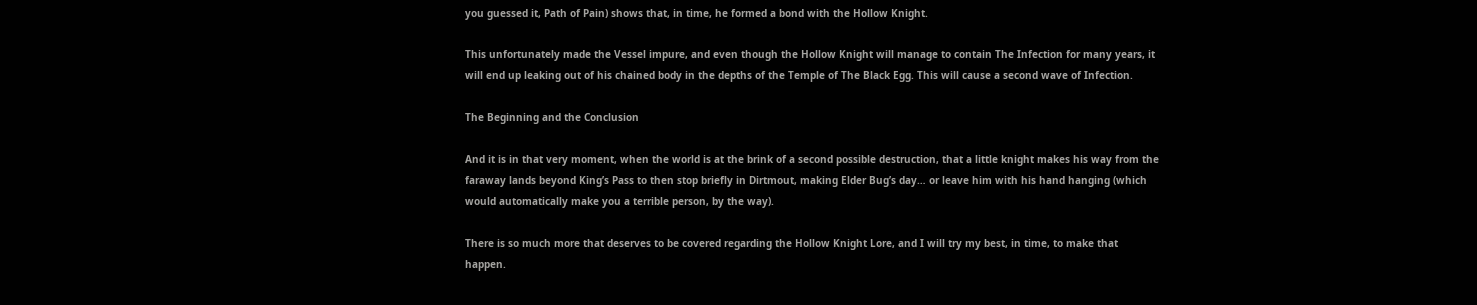you guessed it, Path of Pain) shows that, in time, he formed a bond with the Hollow Knight.

This unfortunately made the Vessel impure, and even though the Hollow Knight will manage to contain The Infection for many years, it will end up leaking out of his chained body in the depths of the Temple of The Black Egg. This will cause a second wave of Infection.

The Beginning and the Conclusion

And it is in that very moment, when the world is at the brink of a second possible destruction, that a little knight makes his way from the faraway lands beyond King’s Pass to then stop briefly in Dirtmout, making Elder Bug’s day… or leave him with his hand hanging (which would automatically make you a terrible person, by the way).

There is so much more that deserves to be covered regarding the Hollow Knight Lore, and I will try my best, in time, to make that happen.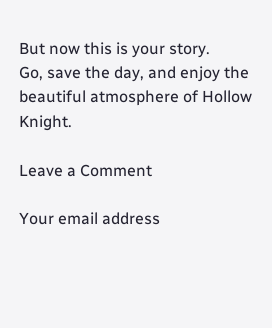But now this is your story.
Go, save the day, and enjoy the beautiful atmosphere of Hollow Knight.

Leave a Comment

Your email address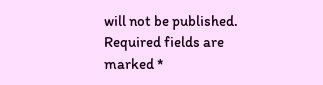will not be published. Required fields are marked *